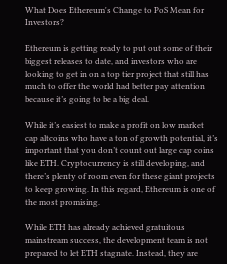What Does Ethereum's Change to PoS Mean for Investors?

Ethereum is getting ready to put out some of their biggest releases to date, and investors who are looking to get in on a top tier project that still has much to offer the world had better pay attention because it’s going to be a big deal.

While it’s easiest to make a profit on low market cap altcoins who have a ton of growth potential, it’s important that you don’t count out large cap coins like ETH. Cryptocurrency is still developing, and there’s plenty of room even for these giant projects to keep growing. In this regard, Ethereum is one of the most promising.

While ETH has already achieved gratuitous mainstream success, the development team is not prepared to let ETH stagnate. Instead, they are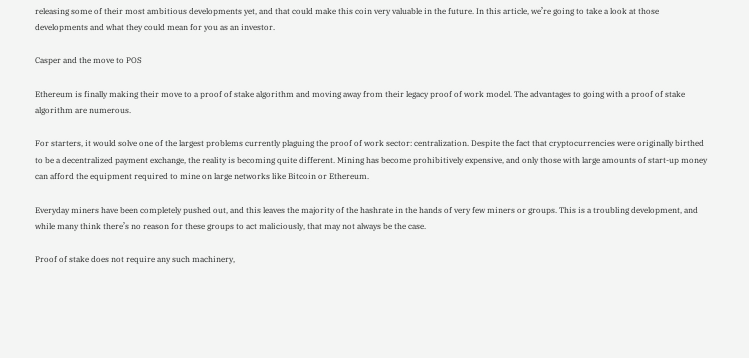releasing some of their most ambitious developments yet, and that could make this coin very valuable in the future. In this article, we’re going to take a look at those developments and what they could mean for you as an investor.

Casper and the move to POS

Ethereum is finally making their move to a proof of stake algorithm and moving away from their legacy proof of work model. The advantages to going with a proof of stake algorithm are numerous.

For starters, it would solve one of the largest problems currently plaguing the proof of work sector: centralization. Despite the fact that cryptocurrencies were originally birthed to be a decentralized payment exchange, the reality is becoming quite different. Mining has become prohibitively expensive, and only those with large amounts of start-up money can afford the equipment required to mine on large networks like Bitcoin or Ethereum.

Everyday miners have been completely pushed out, and this leaves the majority of the hashrate in the hands of very few miners or groups. This is a troubling development, and while many think there’s no reason for these groups to act maliciously, that may not always be the case.

Proof of stake does not require any such machinery,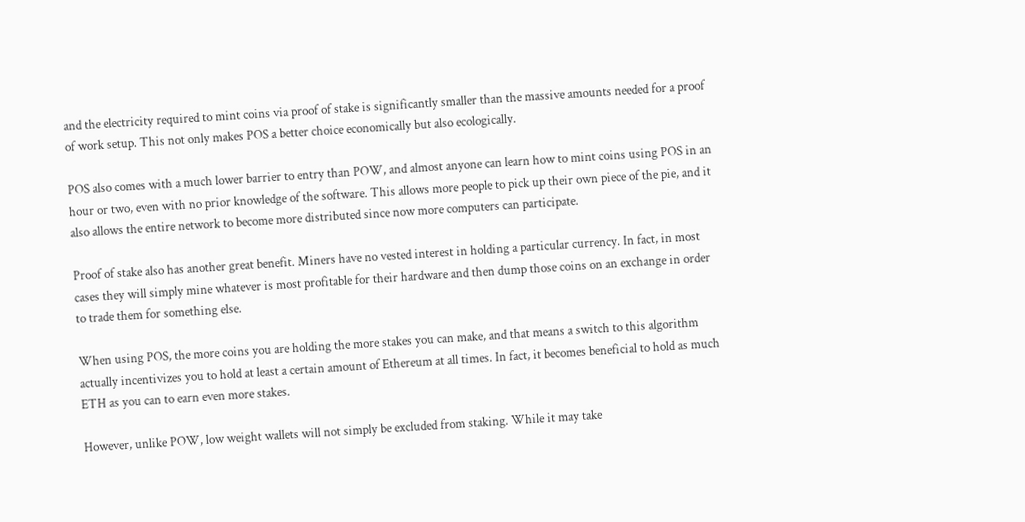and the electricity required to mint coins via proof of stake is significantly smaller than the massive amounts needed for a proof of work setup. This not only makes POS a better choice economically but also ecologically.

POS also comes with a much lower barrier to entry than POW, and almost anyone can learn how to mint coins using POS in an hour or two, even with no prior knowledge of the software. This allows more people to pick up their own piece of the pie, and it also allows the entire network to become more distributed since now more computers can participate.

Proof of stake also has another great benefit. Miners have no vested interest in holding a particular currency. In fact, in most cases they will simply mine whatever is most profitable for their hardware and then dump those coins on an exchange in order to trade them for something else.

When using POS, the more coins you are holding the more stakes you can make, and that means a switch to this algorithm actually incentivizes you to hold at least a certain amount of Ethereum at all times. In fact, it becomes beneficial to hold as much ETH as you can to earn even more stakes.

However, unlike POW, low weight wallets will not simply be excluded from staking. While it may take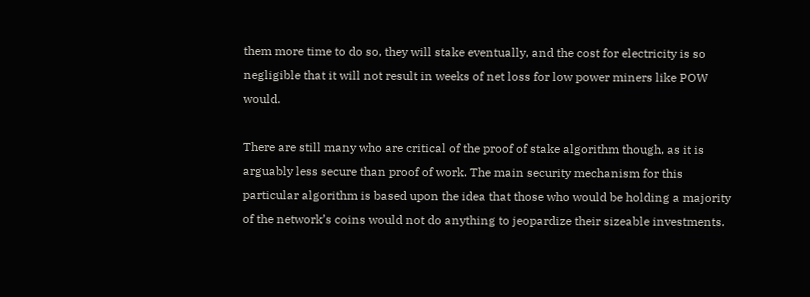them more time to do so, they will stake eventually, and the cost for electricity is so negligible that it will not result in weeks of net loss for low power miners like POW would.

There are still many who are critical of the proof of stake algorithm though, as it is arguably less secure than proof of work. The main security mechanism for this particular algorithm is based upon the idea that those who would be holding a majority of the network’s coins would not do anything to jeopardize their sizeable investments.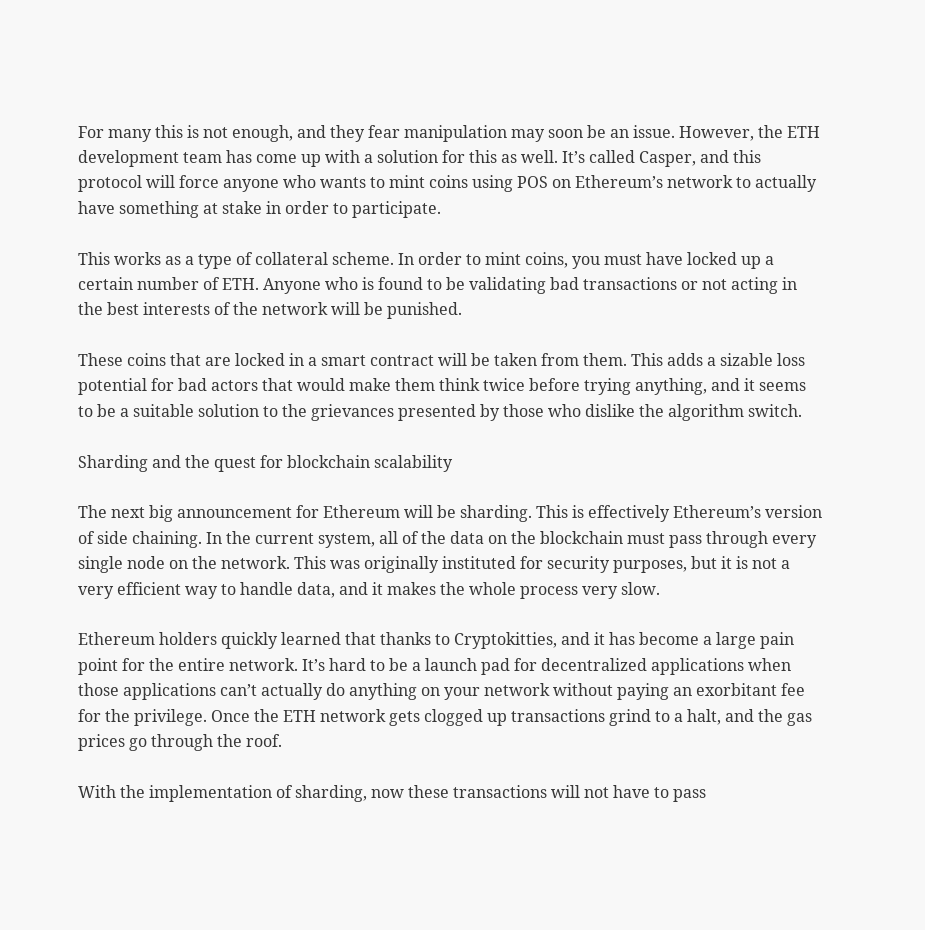For many this is not enough, and they fear manipulation may soon be an issue. However, the ETH development team has come up with a solution for this as well. It’s called Casper, and this protocol will force anyone who wants to mint coins using POS on Ethereum’s network to actually have something at stake in order to participate.

This works as a type of collateral scheme. In order to mint coins, you must have locked up a certain number of ETH. Anyone who is found to be validating bad transactions or not acting in the best interests of the network will be punished.

These coins that are locked in a smart contract will be taken from them. This adds a sizable loss potential for bad actors that would make them think twice before trying anything, and it seems to be a suitable solution to the grievances presented by those who dislike the algorithm switch.

Sharding and the quest for blockchain scalability

The next big announcement for Ethereum will be sharding. This is effectively Ethereum’s version of side chaining. In the current system, all of the data on the blockchain must pass through every single node on the network. This was originally instituted for security purposes, but it is not a very efficient way to handle data, and it makes the whole process very slow.

Ethereum holders quickly learned that thanks to Cryptokitties, and it has become a large pain point for the entire network. It’s hard to be a launch pad for decentralized applications when those applications can’t actually do anything on your network without paying an exorbitant fee for the privilege. Once the ETH network gets clogged up transactions grind to a halt, and the gas prices go through the roof.

With the implementation of sharding, now these transactions will not have to pass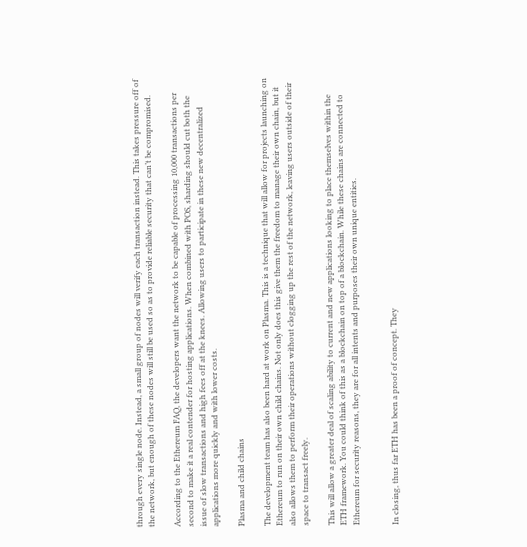through every single node. Instead, a small group of nodes will verify each transaction instead. This takes pressure off of the network, but enough of these nodes will still be used so as to provide reliable security that can’t be compromised.

According to the Ethereum FAQ, the developers want the network to be capable of processing 10,000 transactions per second to make it a real contender for hosting applications. When combined with POS, sharding should cut both the issue of slow transactions and high fees off at the knees. Allowing users to participate in these new decentralized applications more quickly and with lower costs.

Plasma and child chains

The development team has also been hard at work on Plasma. This is a technique that will allow for projects launching on Ethereum to run on their own child chains. Not only does this give them the freedom to manage their own chain, but it also allows them to perform their operations without clogging up the rest of the network, leaving users outside of their space to transact freely.

This will allow a greater deal of scaling ability to current and new applications looking to place themselves within the ETH framework. You could think of this as a blockchain on top of a blockchain. While these chains are connected to Ethereum for security reasons, they are for all intents and purposes their own unique entities.


In closing, thus far ETH has been a proof of concept. They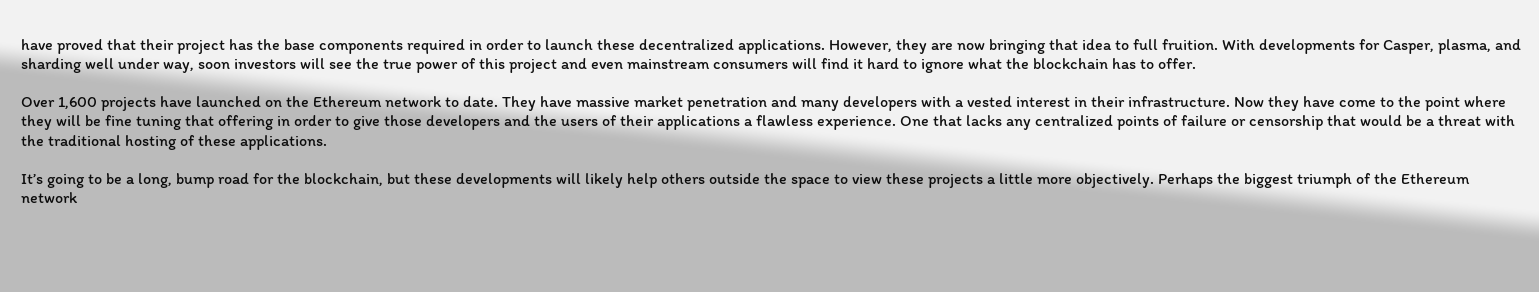have proved that their project has the base components required in order to launch these decentralized applications. However, they are now bringing that idea to full fruition. With developments for Casper, plasma, and sharding well under way, soon investors will see the true power of this project and even mainstream consumers will find it hard to ignore what the blockchain has to offer.

Over 1,600 projects have launched on the Ethereum network to date. They have massive market penetration and many developers with a vested interest in their infrastructure. Now they have come to the point where they will be fine tuning that offering in order to give those developers and the users of their applications a flawless experience. One that lacks any centralized points of failure or censorship that would be a threat with the traditional hosting of these applications.

It’s going to be a long, bump road for the blockchain, but these developments will likely help others outside the space to view these projects a little more objectively. Perhaps the biggest triumph of the Ethereum network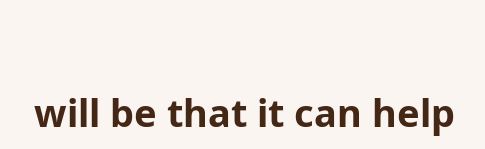will be that it can help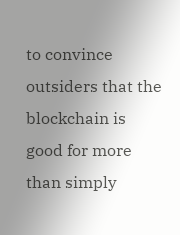to convince outsiders that the blockchain is good for more than simply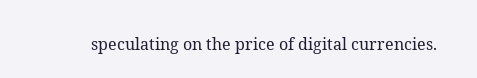speculating on the price of digital currencies.